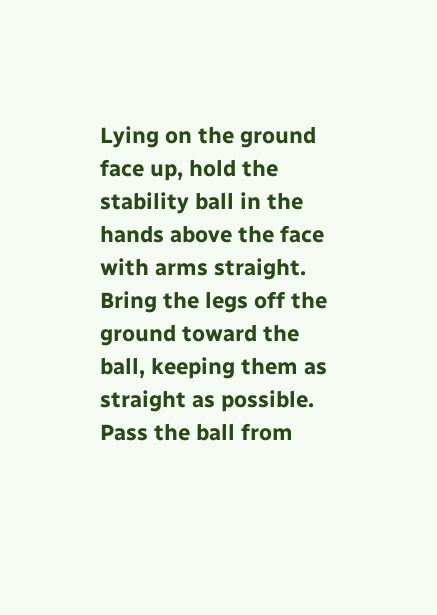Lying on the ground face up, hold the stability ball in the hands above the face with arms straight. Bring the legs off the ground toward the ball, keeping them as straight as possible. Pass the ball from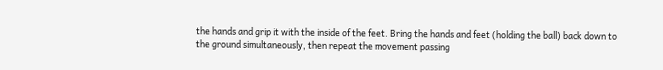the hands and grip it with the inside of the feet. Bring the hands and feet (holding the ball) back down to the ground simultaneously, then repeat the movement passing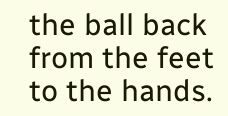the ball back from the feet to the hands.